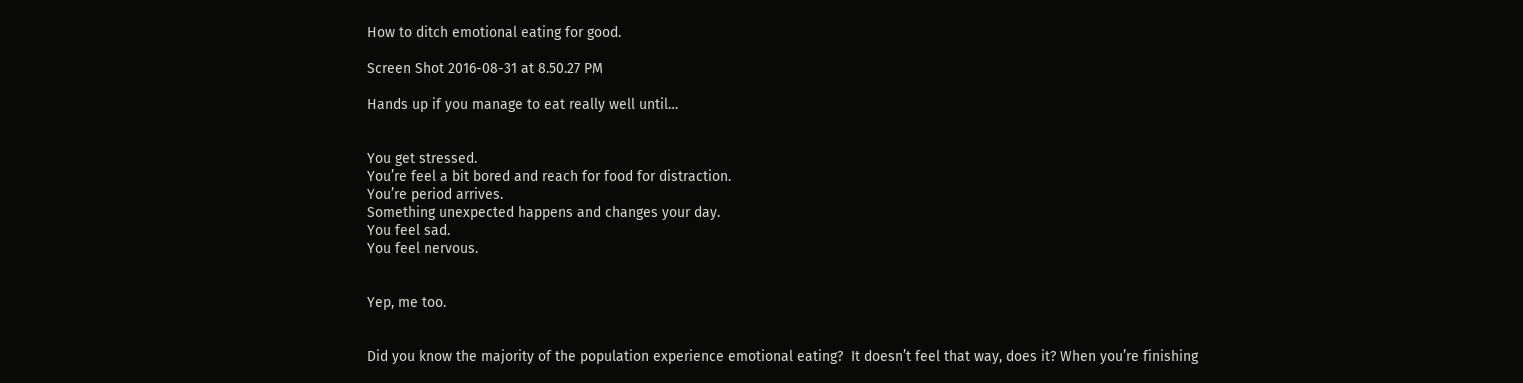How to ditch emotional eating for good.

Screen Shot 2016-08-31 at 8.50.27 PM

Hands up if you manage to eat really well until…


You get stressed.
You’re feel a bit bored and reach for food for distraction.
You’re period arrives.
Something unexpected happens and changes your day.
You feel sad.
You feel nervous.


Yep, me too.


Did you know the majority of the population experience emotional eating?  It doesn’t feel that way, does it? When you’re finishing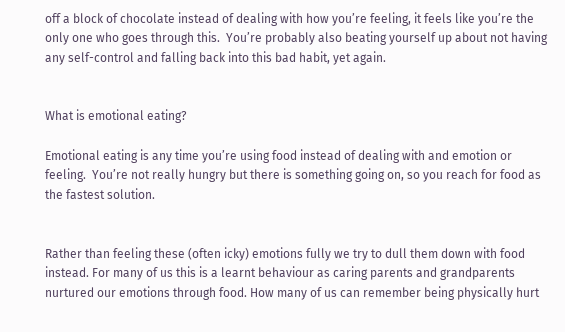off a block of chocolate instead of dealing with how you’re feeling, it feels like you’re the only one who goes through this.  You’re probably also beating yourself up about not having any self-control and falling back into this bad habit, yet again.


What is emotional eating?

Emotional eating is any time you’re using food instead of dealing with and emotion or feeling.  You’re not really hungry but there is something going on, so you reach for food as the fastest solution.


Rather than feeling these (often icky) emotions fully we try to dull them down with food instead. For many of us this is a learnt behaviour as caring parents and grandparents nurtured our emotions through food. How many of us can remember being physically hurt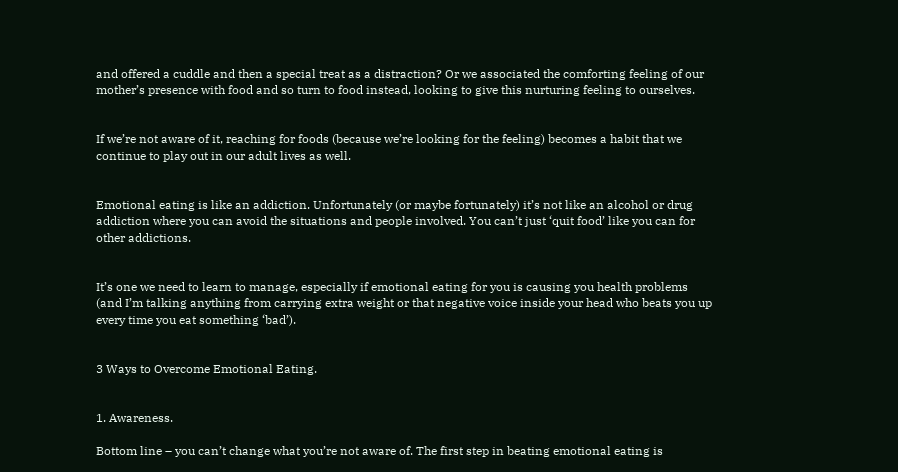and offered a cuddle and then a special treat as a distraction? Or we associated the comforting feeling of our mother’s presence with food and so turn to food instead, looking to give this nurturing feeling to ourselves.


If we’re not aware of it, reaching for foods (because we’re looking for the feeling) becomes a habit that we continue to play out in our adult lives as well.


Emotional eating is like an addiction. Unfortunately (or maybe fortunately) it’s not like an alcohol or drug addiction where you can avoid the situations and people involved. You can’t just ‘quit food’ like you can for other addictions.


It’s one we need to learn to manage, especially if emotional eating for you is causing you health problems (and I’m talking anything from carrying extra weight or that negative voice inside your head who beats you up every time you eat something ‘bad’).


3 Ways to Overcome Emotional Eating.


1. Awareness.

Bottom line – you can’t change what you’re not aware of. The first step in beating emotional eating is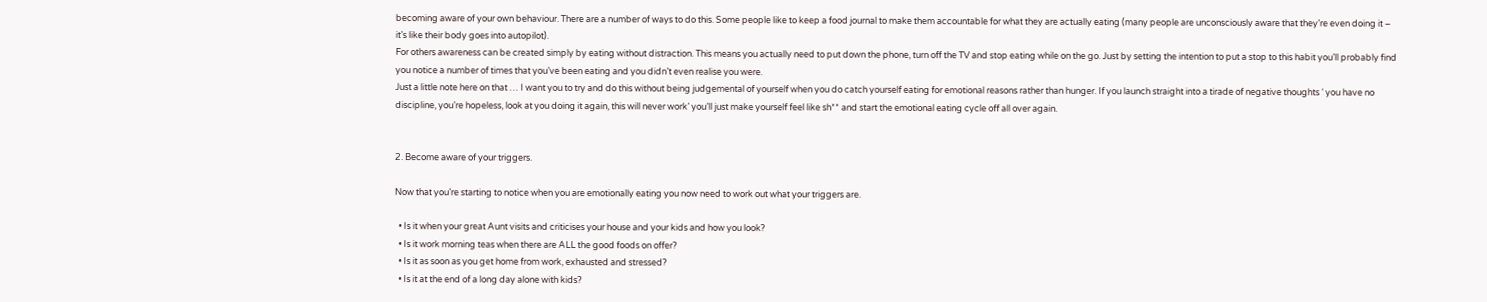becoming aware of your own behaviour. There are a number of ways to do this. Some people like to keep a food journal to make them accountable for what they are actually eating (many people are unconsciously aware that they’re even doing it – it’s like their body goes into autopilot).
For others awareness can be created simply by eating without distraction. This means you actually need to put down the phone, turn off the TV and stop eating while on the go. Just by setting the intention to put a stop to this habit you’ll probably find you notice a number of times that you’ve been eating and you didn’t even realise you were.
Just a little note here on that … I want you to try and do this without being judgemental of yourself when you do catch yourself eating for emotional reasons rather than hunger. If you launch straight into a tirade of negative thoughts ‘ you have no discipline, you’re hopeless, look at you doing it again, this will never work’ you’ll just make yourself feel like sh** and start the emotional eating cycle off all over again.


2. Become aware of your triggers.

Now that you’re starting to notice when you are emotionally eating you now need to work out what your triggers are.

  • Is it when your great Aunt visits and criticises your house and your kids and how you look?
  • Is it work morning teas when there are ALL the good foods on offer?
  • Is it as soon as you get home from work, exhausted and stressed?
  • Is it at the end of a long day alone with kids?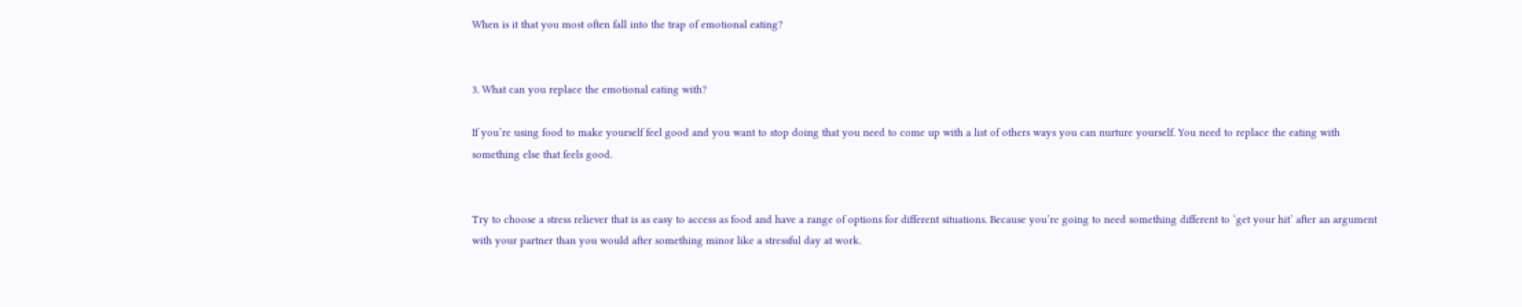When is it that you most often fall into the trap of emotional eating?


3. What can you replace the emotional eating with?

If you’re using food to make yourself feel good and you want to stop doing that you need to come up with a list of others ways you can nurture yourself. You need to replace the eating with something else that feels good.


Try to choose a stress reliever that is as easy to access as food and have a range of options for different situations. Because you’re going to need something different to ‘get your hit’ after an argument with your partner than you would after something minor like a stressful day at work.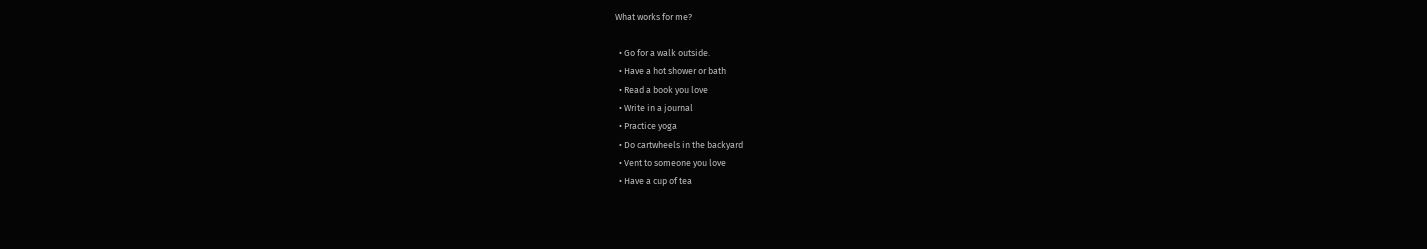What works for me?

  • Go for a walk outside.
  • Have a hot shower or bath
  • Read a book you love
  • Write in a journal
  • Practice yoga
  • Do cartwheels in the backyard
  • Vent to someone you love
  • Have a cup of tea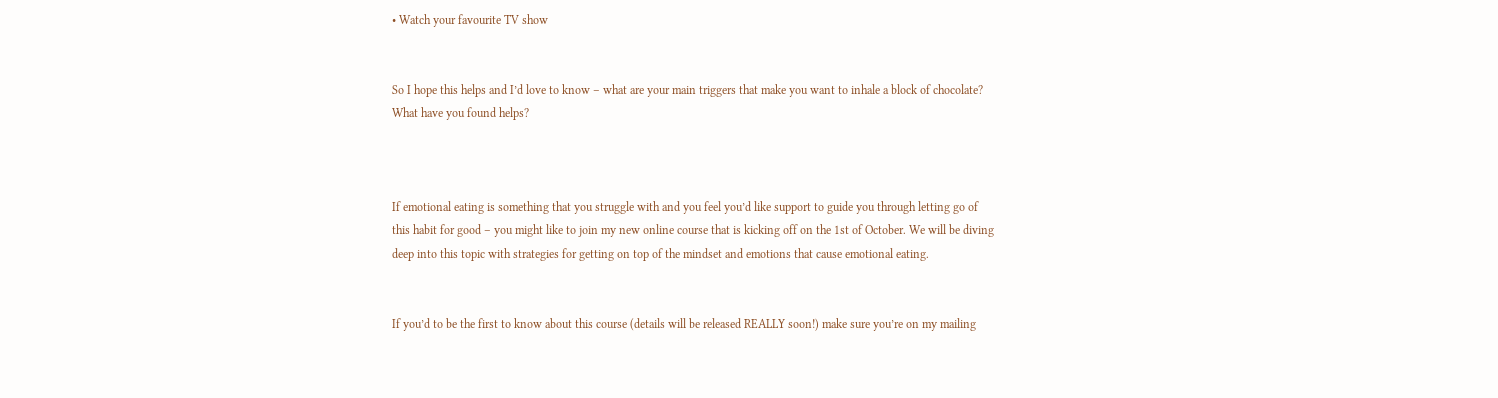• Watch your favourite TV show


So I hope this helps and I’d love to know – what are your main triggers that make you want to inhale a block of chocolate?  What have you found helps?



If emotional eating is something that you struggle with and you feel you’d like support to guide you through letting go of this habit for good – you might like to join my new online course that is kicking off on the 1st of October. We will be diving deep into this topic with strategies for getting on top of the mindset and emotions that cause emotional eating.


If you’d to be the first to know about this course (details will be released REALLY soon!) make sure you’re on my mailing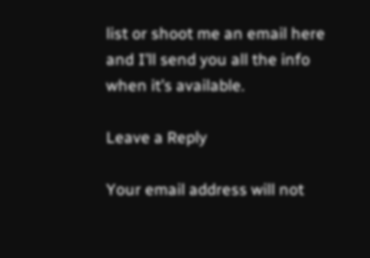list or shoot me an email here and I’ll send you all the info when it’s available.

Leave a Reply

Your email address will not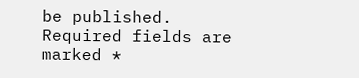be published. Required fields are marked *